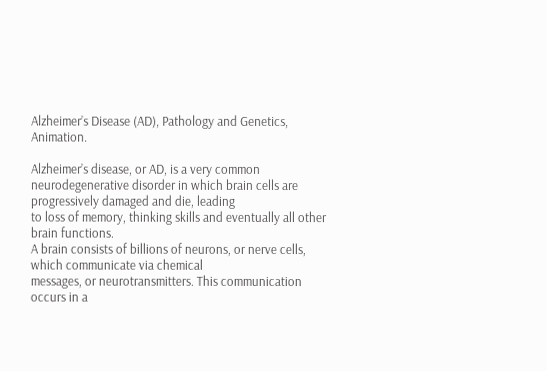Alzheimer’s Disease (AD), Pathology and Genetics, Animation.

Alzheimer’s disease, or AD, is a very common
neurodegenerative disorder in which brain cells are progressively damaged and die, leading
to loss of memory, thinking skills and eventually all other brain functions.
A brain consists of billions of neurons, or nerve cells, which communicate via chemical
messages, or neurotransmitters. This communication occurs in a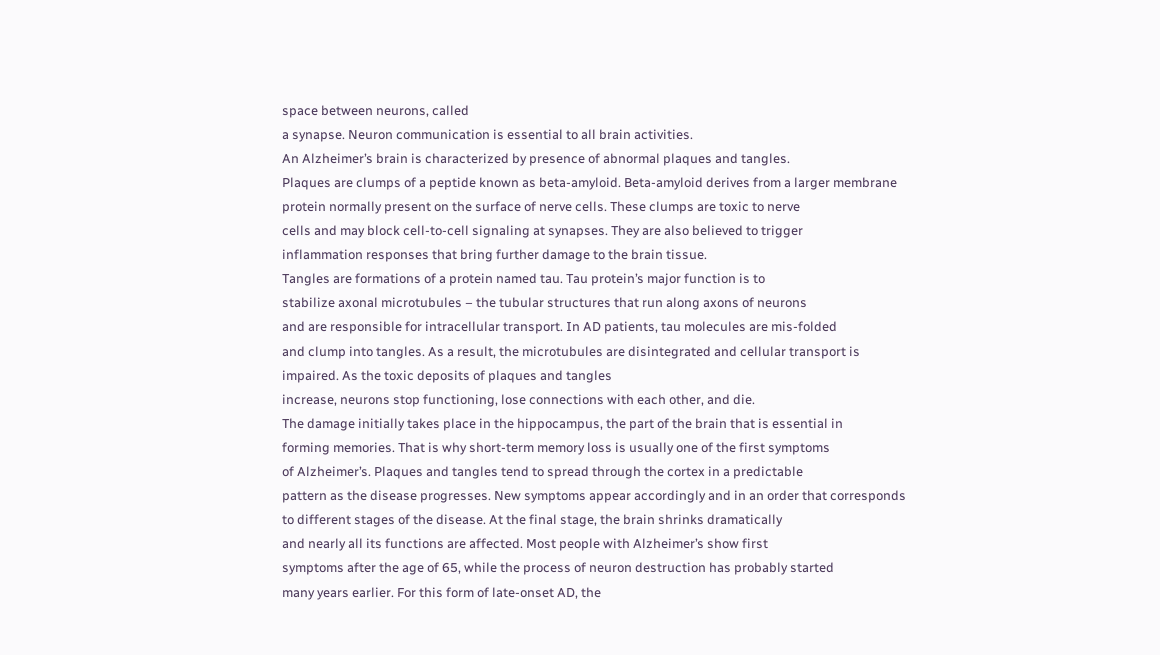space between neurons, called
a synapse. Neuron communication is essential to all brain activities.
An Alzheimer’s brain is characterized by presence of abnormal plaques and tangles.
Plaques are clumps of a peptide known as beta-amyloid. Beta-amyloid derives from a larger membrane
protein normally present on the surface of nerve cells. These clumps are toxic to nerve
cells and may block cell-to-cell signaling at synapses. They are also believed to trigger
inflammation responses that bring further damage to the brain tissue.
Tangles are formations of a protein named tau. Tau protein’s major function is to
stabilize axonal microtubules – the tubular structures that run along axons of neurons
and are responsible for intracellular transport. In AD patients, tau molecules are mis-folded
and clump into tangles. As a result, the microtubules are disintegrated and cellular transport is
impaired. As the toxic deposits of plaques and tangles
increase, neurons stop functioning, lose connections with each other, and die.
The damage initially takes place in the hippocampus, the part of the brain that is essential in
forming memories. That is why short-term memory loss is usually one of the first symptoms
of Alzheimer’s. Plaques and tangles tend to spread through the cortex in a predictable
pattern as the disease progresses. New symptoms appear accordingly and in an order that corresponds
to different stages of the disease. At the final stage, the brain shrinks dramatically
and nearly all its functions are affected. Most people with Alzheimer’s show first
symptoms after the age of 65, while the process of neuron destruction has probably started
many years earlier. For this form of late-onset AD, the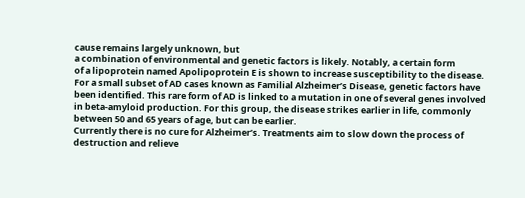cause remains largely unknown, but
a combination of environmental and genetic factors is likely. Notably, a certain form
of a lipoprotein named Apolipoprotein E is shown to increase susceptibility to the disease.
For a small subset of AD cases known as Familial Alzheimer’s Disease, genetic factors have
been identified. This rare form of AD is linked to a mutation in one of several genes involved
in beta-amyloid production. For this group, the disease strikes earlier in life, commonly
between 50 and 65 years of age, but can be earlier.
Currently there is no cure for Alzheimer’s. Treatments aim to slow down the process of
destruction and relieve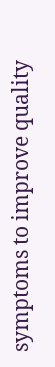symptoms to improve quality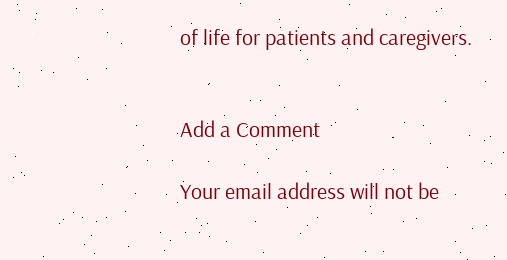of life for patients and caregivers.


Add a Comment

Your email address will not be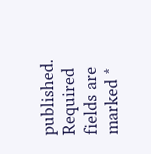published. Required fields are marked *